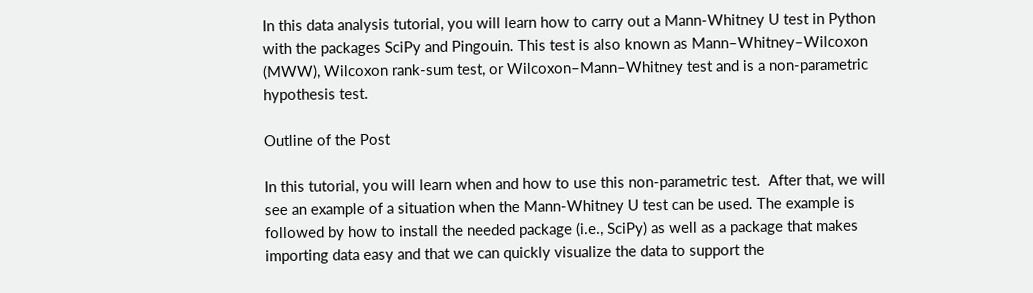In this data analysis tutorial, you will learn how to carry out a Mann-Whitney U test in Python with the packages SciPy and Pingouin. This test is also known as Mann–Whitney–Wilcoxon (MWW), Wilcoxon rank-sum test, or Wilcoxon–Mann–Whitney test and is a non-parametric hypothesis test.

Outline of the Post

In this tutorial, you will learn when and how to use this non-parametric test.  After that, we will see an example of a situation when the Mann-Whitney U test can be used. The example is followed by how to install the needed package (i.e., SciPy) as well as a package that makes importing data easy and that we can quickly visualize the data to support the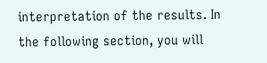interpretation of the results. In the following section, you will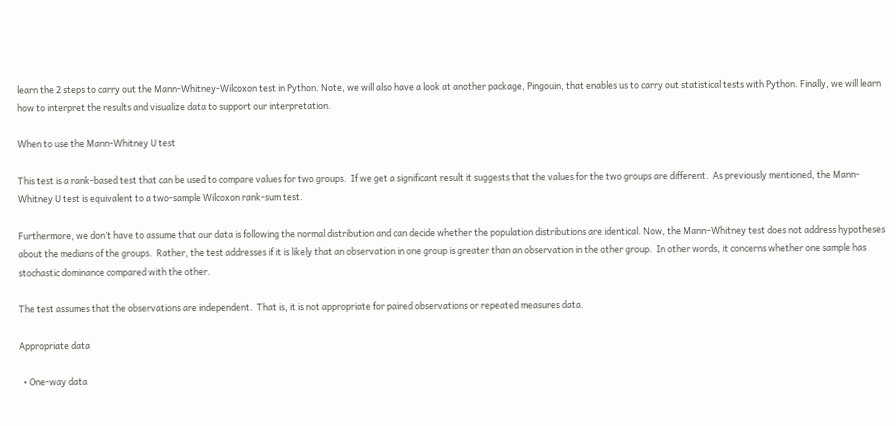learn the 2 steps to carry out the Mann-Whitney-Wilcoxon test in Python. Note, we will also have a look at another package, Pingouin, that enables us to carry out statistical tests with Python. Finally, we will learn how to interpret the results and visualize data to support our interpretation.

When to use the Mann-Whitney U test

This test is a rank-based test that can be used to compare values for two groups.  If we get a significant result it suggests that the values for the two groups are different.  As previously mentioned, the Mann-Whitney U test is equivalent to a two-sample Wilcoxon rank-sum test.

Furthermore, we don’t have to assume that our data is following the normal distribution and can decide whether the population distributions are identical. Now, the Mann–Whitney test does not address hypotheses about the medians of the groups.  Rather, the test addresses if it is likely that an observation in one group is greater than an observation in the other group.  In other words, it concerns whether one sample has stochastic dominance compared with the other.

The test assumes that the observations are independent.  That is, it is not appropriate for paired observations or repeated measures data.

Appropriate data

  • One-way data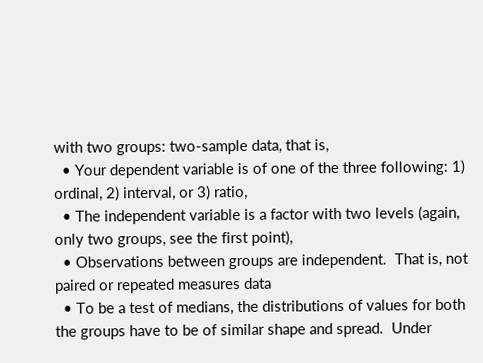with two groups: two-sample data, that is,
  • Your dependent variable is of one of the three following: 1) ordinal, 2) interval, or 3) ratio,
  • The independent variable is a factor with two levels (again, only two groups, see the first point),
  • Observations between groups are independent.  That is, not paired or repeated measures data
  • To be a test of medians, the distributions of values for both the groups have to be of similar shape and spread.  Under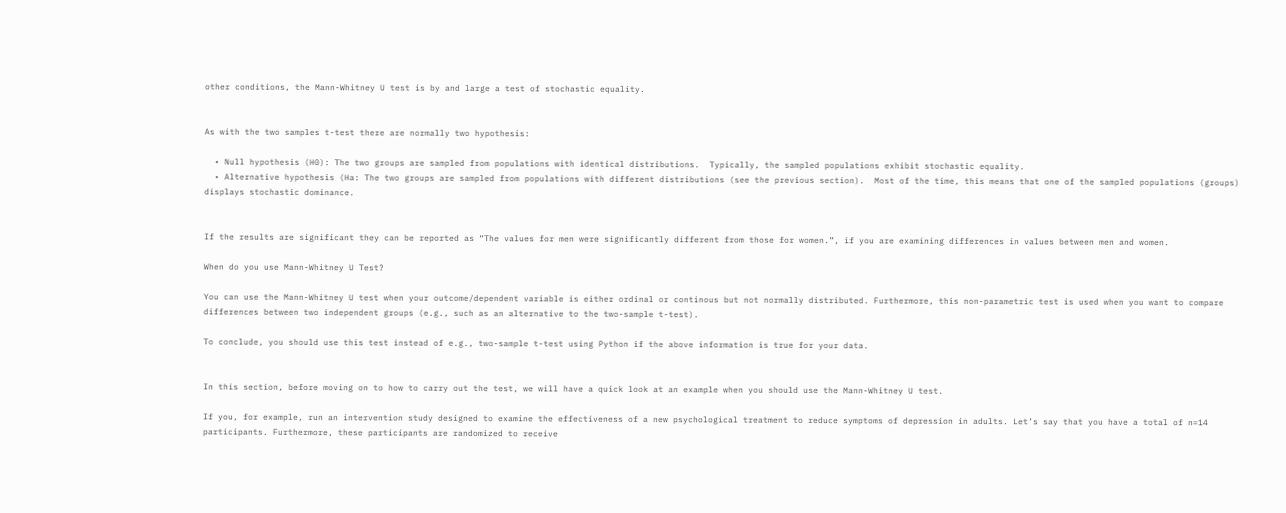other conditions, the Mann-Whitney U test is by and large a test of stochastic equality.


As with the two samples t-test there are normally two hypothesis:

  • Null hypothesis (H0): The two groups are sampled from populations with identical distributions.  Typically, the sampled populations exhibit stochastic equality.
  • Alternative hypothesis (Ha: The two groups are sampled from populations with different distributions (see the previous section).  Most of the time, this means that one of the sampled populations (groups) displays stochastic dominance.


If the results are significant they can be reported as “The values for men were significantly different from those for women.”, if you are examining differences in values between men and women.

When do you use Mann-Whitney U Test?

You can use the Mann-Whitney U test when your outcome/dependent variable is either ordinal or continous but not normally distributed. Furthermore, this non-parametric test is used when you want to compare differences between two independent groups (e.g., such as an alternative to the two-sample t-test).

To conclude, you should use this test instead of e.g., two-sample t-test using Python if the above information is true for your data.


In this section, before moving on to how to carry out the test, we will have a quick look at an example when you should use the Mann-Whitney U test.

If you, for example, run an intervention study designed to examine the effectiveness of a new psychological treatment to reduce symptoms of depression in adults. Let’s say that you have a total of n=14 participants. Furthermore, these participants are randomized to receive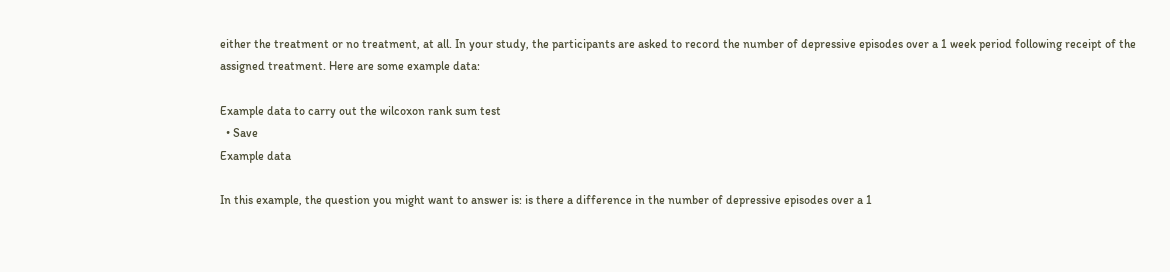either the treatment or no treatment, at all. In your study, the participants are asked to record the number of depressive episodes over a 1 week period following receipt of the assigned treatment. Here are some example data:

Example data to carry out the wilcoxon rank sum test
  • Save
Example data

In this example, the question you might want to answer is: is there a difference in the number of depressive episodes over a 1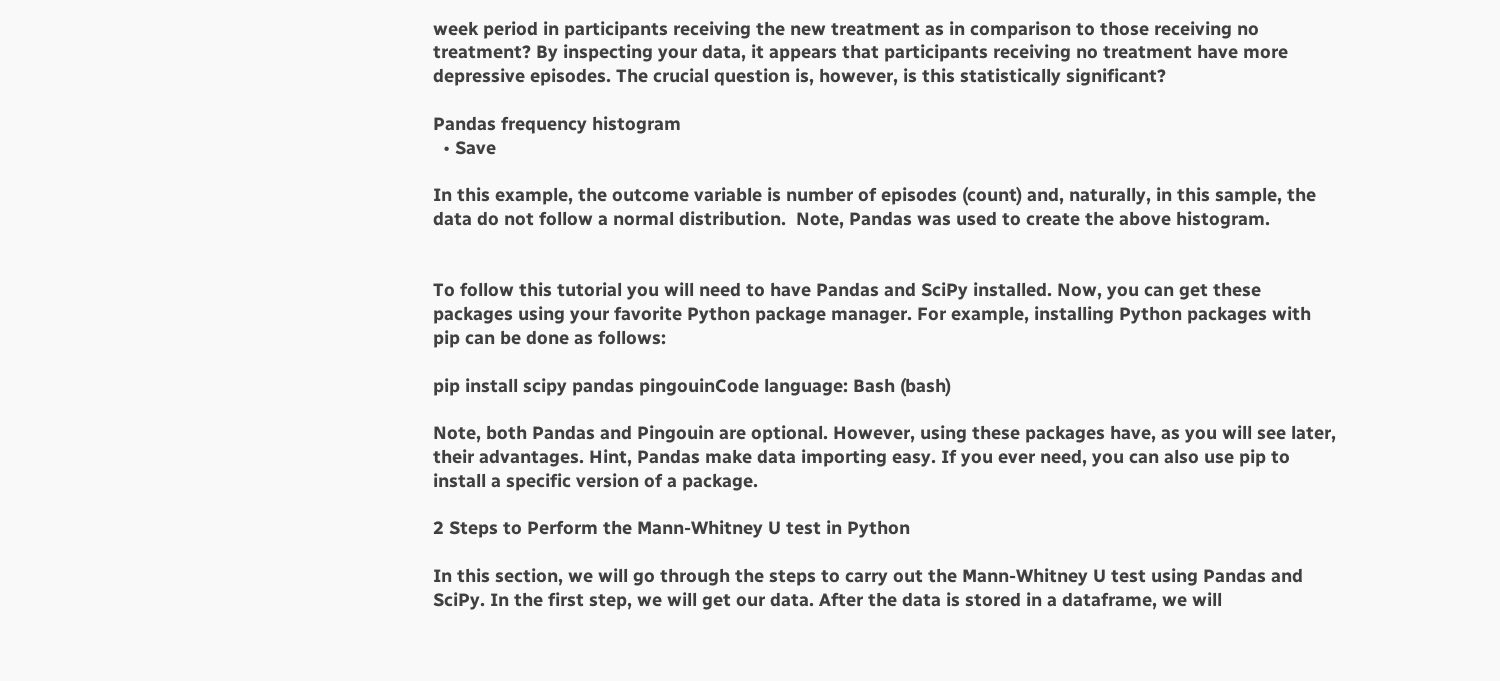week period in participants receiving the new treatment as in comparison to those receiving no treatment? By inspecting your data, it appears that participants receiving no treatment have more depressive episodes. The crucial question is, however, is this statistically significant?

Pandas frequency histogram
  • Save

In this example, the outcome variable is number of episodes (count) and, naturally, in this sample, the data do not follow a normal distribution.  Note, Pandas was used to create the above histogram.


To follow this tutorial you will need to have Pandas and SciPy installed. Now, you can get these packages using your favorite Python package manager. For example, installing Python packages with pip can be done as follows:

pip install scipy pandas pingouinCode language: Bash (bash)

Note, both Pandas and Pingouin are optional. However, using these packages have, as you will see later, their advantages. Hint, Pandas make data importing easy. If you ever need, you can also use pip to install a specific version of a package.

2 Steps to Perform the Mann-Whitney U test in Python

In this section, we will go through the steps to carry out the Mann-Whitney U test using Pandas and SciPy. In the first step, we will get our data. After the data is stored in a dataframe, we will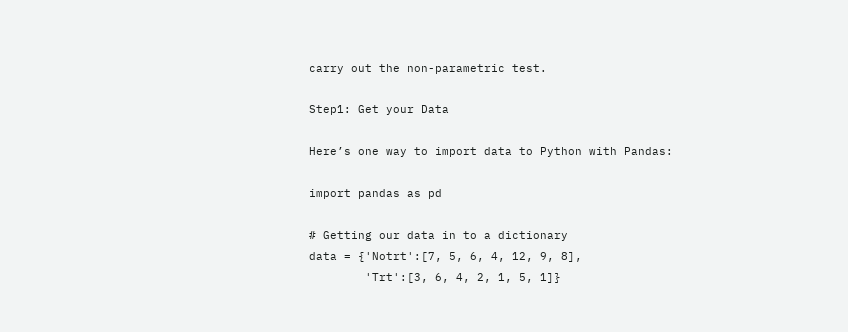carry out the non-parametric test.

Step1: Get your Data

Here’s one way to import data to Python with Pandas:

import pandas as pd

# Getting our data in to a dictionary
data = {'Notrt':[7, 5, 6, 4, 12, 9, 8],
        'Trt':[3, 6, 4, 2, 1, 5, 1]}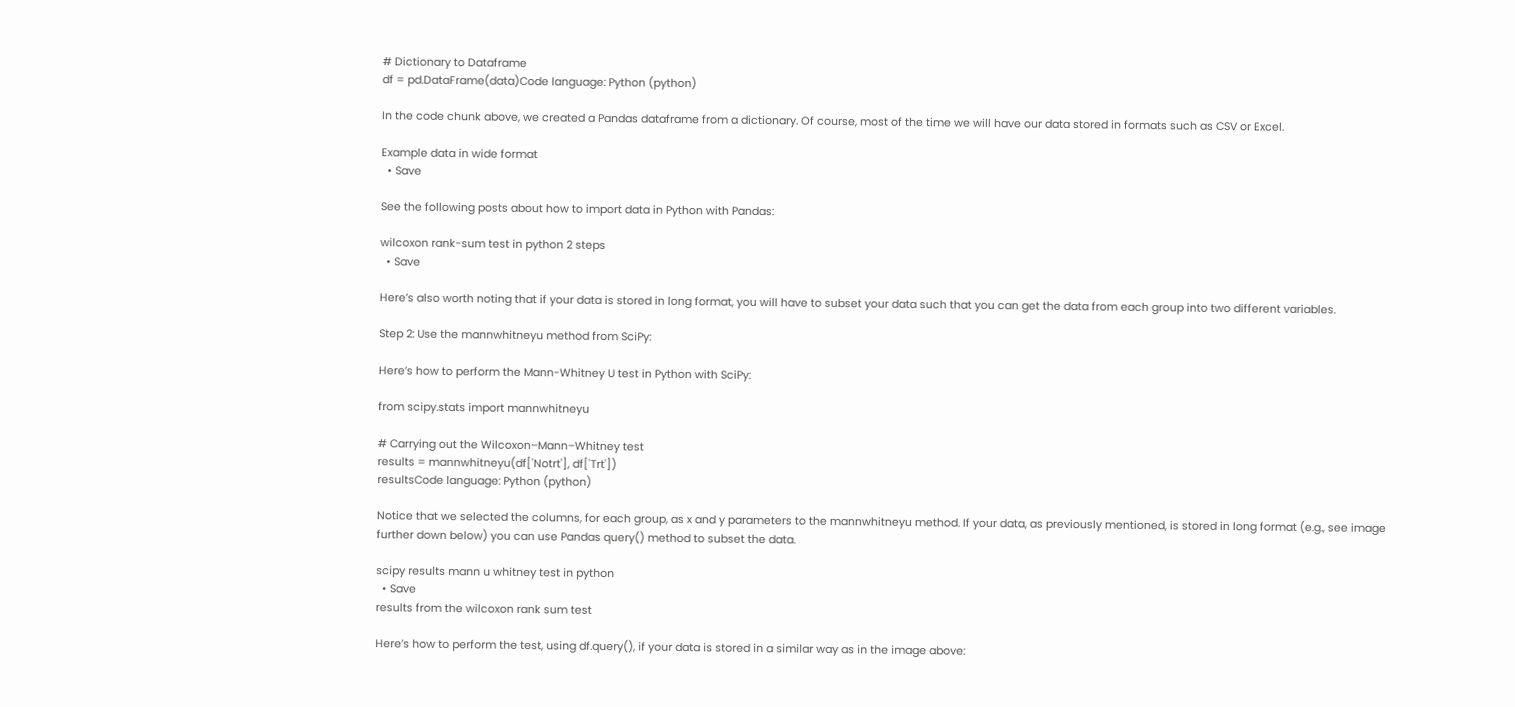# Dictionary to Dataframe
df = pd.DataFrame(data)Code language: Python (python)

In the code chunk above, we created a Pandas dataframe from a dictionary. Of course, most of the time we will have our data stored in formats such as CSV or Excel.

Example data in wide format
  • Save

See the following posts about how to import data in Python with Pandas:

wilcoxon rank-sum test in python 2 steps
  • Save

Here’s also worth noting that if your data is stored in long format, you will have to subset your data such that you can get the data from each group into two different variables.

Step 2: Use the mannwhitneyu method from SciPy:

Here’s how to perform the Mann-Whitney U test in Python with SciPy:

from scipy.stats import mannwhitneyu

# Carrying out the Wilcoxon–Mann–Whitney test
results = mannwhitneyu(df['Notrt'], df['Trt'])
resultsCode language: Python (python)

Notice that we selected the columns, for each group, as x and y parameters to the mannwhitneyu method. If your data, as previously mentioned, is stored in long format (e.g., see image further down below) you can use Pandas query() method to subset the data.

scipy results mann u whitney test in python
  • Save
results from the wilcoxon rank sum test

Here’s how to perform the test, using df.query(), if your data is stored in a similar way as in the image above: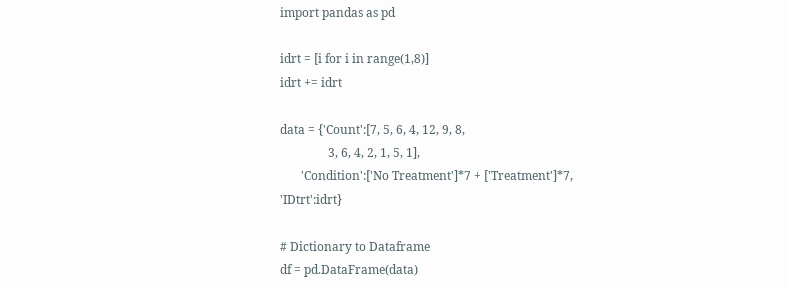import pandas as pd

idrt = [i for i in range(1,8)]
idrt += idrt

data = {'Count':[7, 5, 6, 4, 12, 9, 8,
                3, 6, 4, 2, 1, 5, 1],
       'Condition':['No Treatment']*7 + ['Treatment']*7, 'IDtrt':idrt}

# Dictionary to Dataframe
df = pd.DataFrame(data)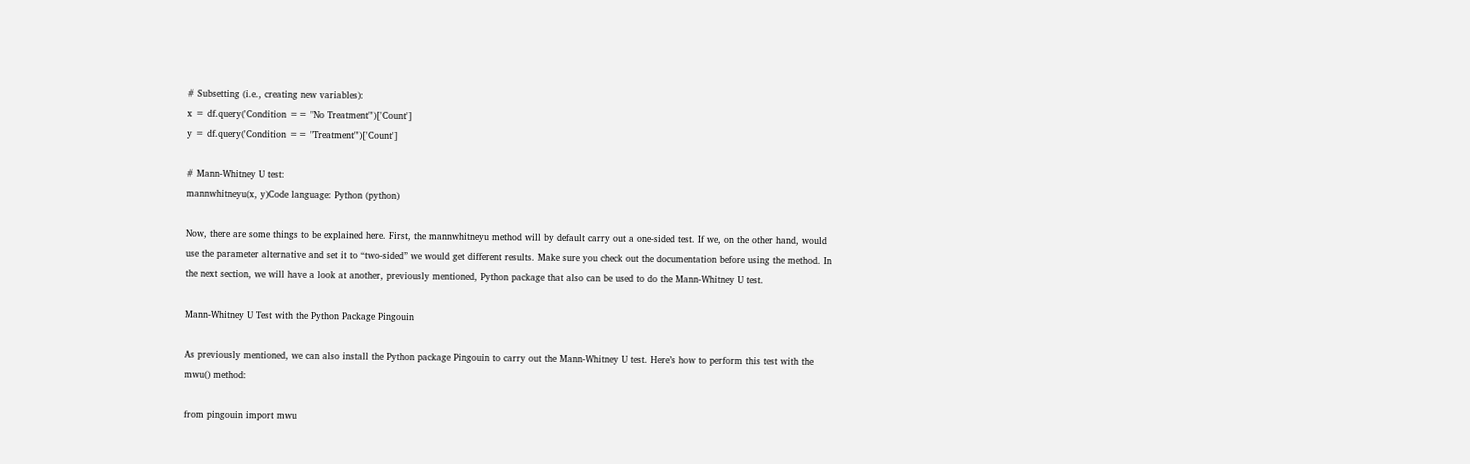# Subsetting (i.e., creating new variables):
x = df.query('Condition == "No Treatment"')['Count']
y = df.query('Condition == "Treatment"')['Count']

# Mann-Whitney U test:
mannwhitneyu(x, y)Code language: Python (python)

Now, there are some things to be explained here. First, the mannwhitneyu method will by default carry out a one-sided test. If we, on the other hand, would use the parameter alternative and set it to “two-sided” we would get different results. Make sure you check out the documentation before using the method. In the next section, we will have a look at another, previously mentioned, Python package that also can be used to do the Mann-Whitney U test.

Mann-Whitney U Test with the Python Package Pingouin

As previously mentioned, we can also install the Python package Pingouin to carry out the Mann-Whitney U test. Here’s how to perform this test with the mwu() method:

from pingouin import mwu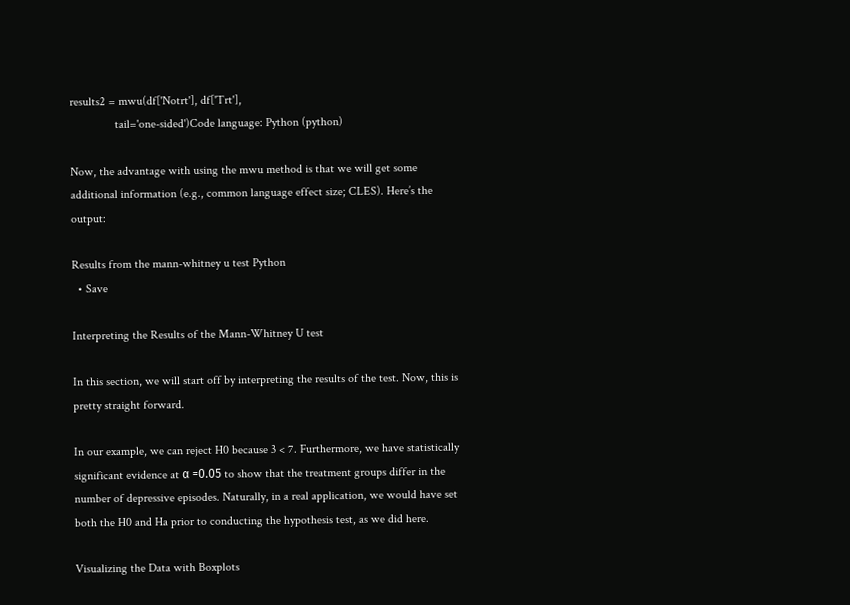results2 = mwu(df['Notrt'], df['Trt'],
               tail='one-sided')Code language: Python (python)

Now, the advantage with using the mwu method is that we will get some additional information (e.g., common language effect size; CLES). Here’s the output:

Results from the mann-whitney u test Python
  • Save

Interpreting the Results of the Mann-Whitney U test

In this section, we will start off by interpreting the results of the test. Now, this is pretty straight forward.

In our example, we can reject H0 because 3 < 7. Furthermore, we have statistically significant evidence at α =0.05 to show that the treatment groups differ in the number of depressive episodes. Naturally, in a real application, we would have set both the H0 and Ha prior to conducting the hypothesis test, as we did here.

Visualizing the Data with Boxplots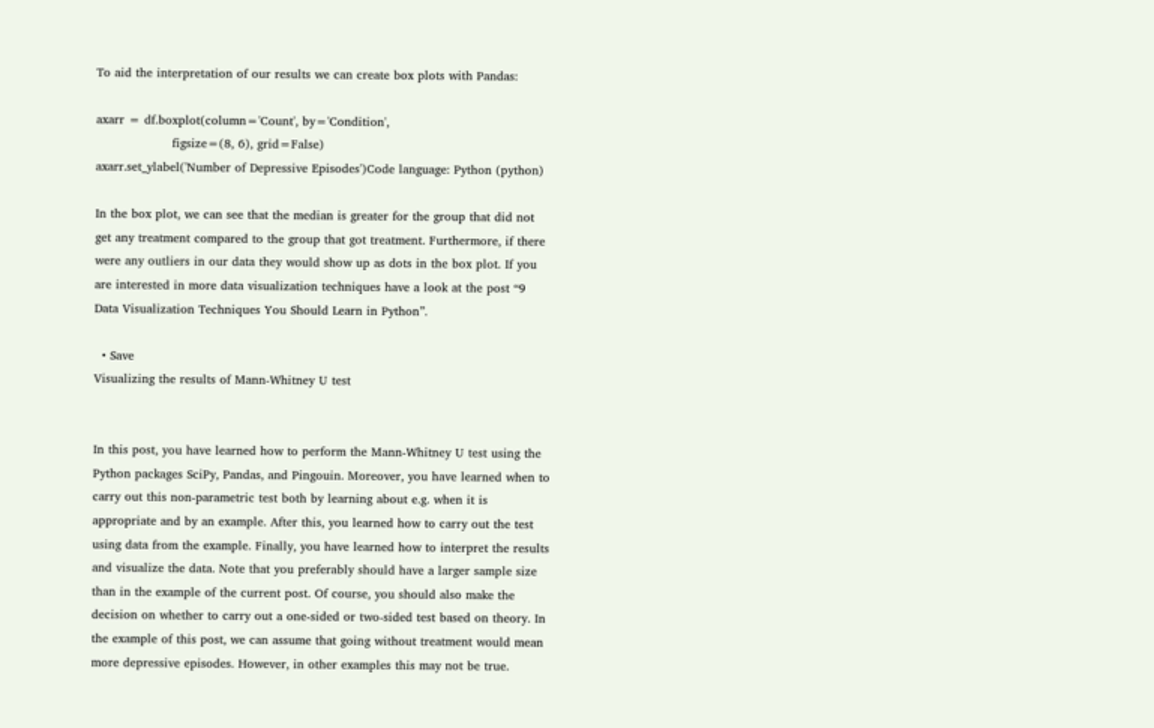To aid the interpretation of our results we can create box plots with Pandas:

axarr = df.boxplot(column='Count', by='Condition',
                   figsize=(8, 6), grid=False)
axarr.set_ylabel('Number of Depressive Episodes')Code language: Python (python)

In the box plot, we can see that the median is greater for the group that did not get any treatment compared to the group that got treatment. Furthermore, if there were any outliers in our data they would show up as dots in the box plot. If you are interested in more data visualization techniques have a look at the post “9 Data Visualization Techniques You Should Learn in Python”.

  • Save
Visualizing the results of Mann-Whitney U test


In this post, you have learned how to perform the Mann-Whitney U test using the Python packages SciPy, Pandas, and Pingouin. Moreover, you have learned when to carry out this non-parametric test both by learning about e.g. when it is appropriate and by an example. After this, you learned how to carry out the test using data from the example. Finally, you have learned how to interpret the results and visualize the data. Note that you preferably should have a larger sample size than in the example of the current post. Of course, you should also make the decision on whether to carry out a one-sided or two-sided test based on theory. In the example of this post, we can assume that going without treatment would mean more depressive episodes. However, in other examples this may not be true.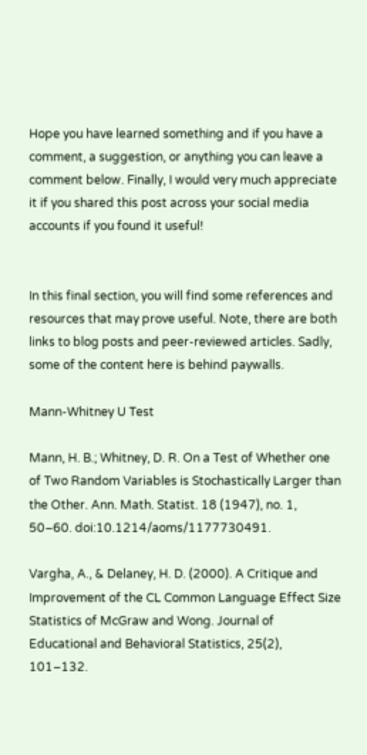Hope you have learned something and if you have a comment, a suggestion, or anything you can leave a comment below. Finally, I would very much appreciate it if you shared this post across your social media accounts if you found it useful!


In this final section, you will find some references and resources that may prove useful. Note, there are both links to blog posts and peer-reviewed articles. Sadly, some of the content here is behind paywalls.

Mann-Whitney U Test

Mann, H. B.; Whitney, D. R. On a Test of Whether one of Two Random Variables is Stochastically Larger than the Other. Ann. Math. Statist. 18 (1947), no. 1, 50–60. doi:10.1214/aoms/1177730491.

Vargha, A., & Delaney, H. D. (2000). A Critique and Improvement of the CL Common Language Effect Size Statistics of McGraw and Wong. Journal of Educational and Behavioral Statistics, 25(2), 101–132.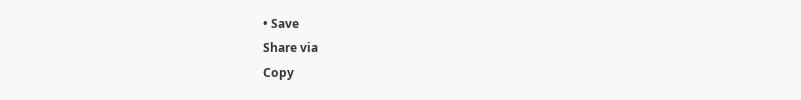• Save
Share via
Copy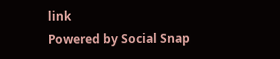link
Powered by Social Snap